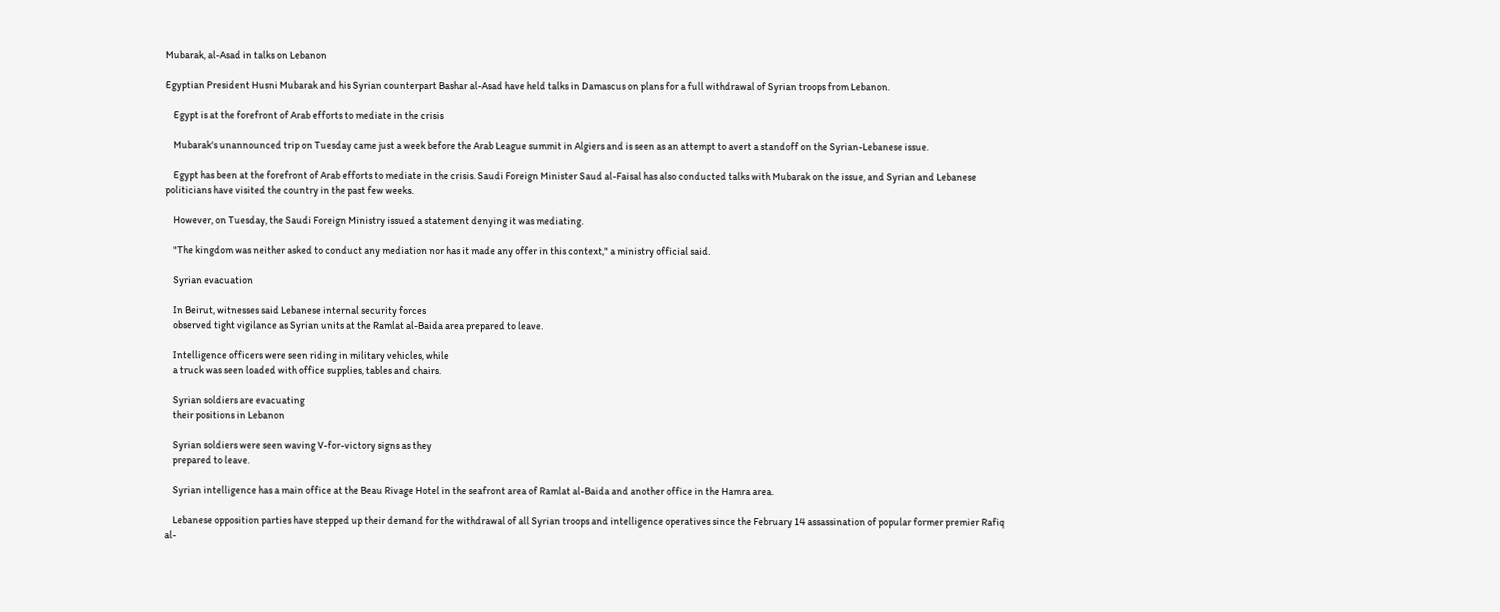Mubarak, al-Asad in talks on Lebanon

Egyptian President Husni Mubarak and his Syrian counterpart Bashar al-Asad have held talks in Damascus on plans for a full withdrawal of Syrian troops from Lebanon.

    Egypt is at the forefront of Arab efforts to mediate in the crisis

    Mubarak's unannounced trip on Tuesday came just a week before the Arab League summit in Algiers and is seen as an attempt to avert a standoff on the Syrian-Lebanese issue.

    Egypt has been at the forefront of Arab efforts to mediate in the crisis. Saudi Foreign Minister Saud al-Faisal has also conducted talks with Mubarak on the issue, and Syrian and Lebanese politicians have visited the country in the past few weeks.

    However, on Tuesday, the Saudi Foreign Ministry issued a statement denying it was mediating.

    "The kingdom was neither asked to conduct any mediation nor has it made any offer in this context," a ministry official said.

    Syrian evacuation

    In Beirut, witnesses said Lebanese internal security forces
    observed tight vigilance as Syrian units at the Ramlat al-Baida area prepared to leave.

    Intelligence officers were seen riding in military vehicles, while
    a truck was seen loaded with office supplies, tables and chairs.

    Syrian soldiers are evacuating
    their positions in Lebanon

    Syrian soldiers were seen waving V-for-victory signs as they
    prepared to leave.

    Syrian intelligence has a main office at the Beau Rivage Hotel in the seafront area of Ramlat al-Baida and another office in the Hamra area.

    Lebanese opposition parties have stepped up their demand for the withdrawal of all Syrian troops and intelligence operatives since the February 14 assassination of popular former premier Rafiq al-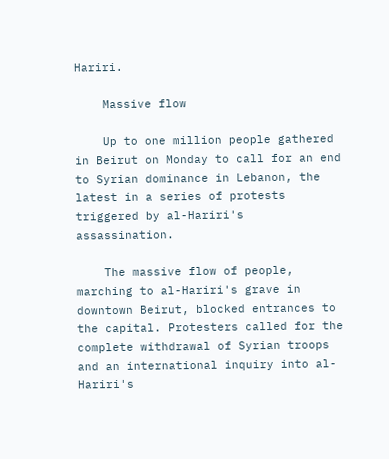Hariri.

    Massive flow

    Up to one million people gathered in Beirut on Monday to call for an end to Syrian dominance in Lebanon, the latest in a series of protests triggered by al-Hariri's assassination.

    The massive flow of people, marching to al-Hariri's grave in downtown Beirut, blocked entrances to the capital. Protesters called for the complete withdrawal of Syrian troops and an international inquiry into al-Hariri's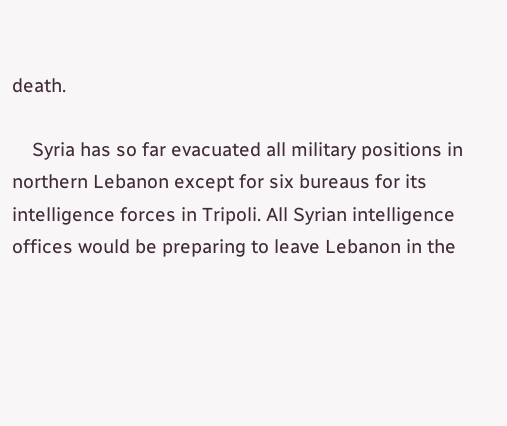death.

    Syria has so far evacuated all military positions in northern Lebanon except for six bureaus for its intelligence forces in Tripoli. All Syrian intelligence offices would be preparing to leave Lebanon in the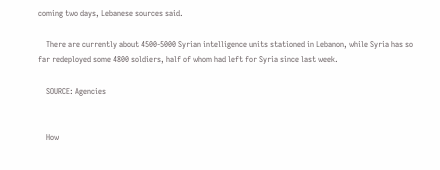coming two days, Lebanese sources said.

    There are currently about 4500-5000 Syrian intelligence units stationed in Lebanon, while Syria has so far redeployed some 4800 soldiers, half of whom had left for Syria since last week.

    SOURCE: Agencies


    How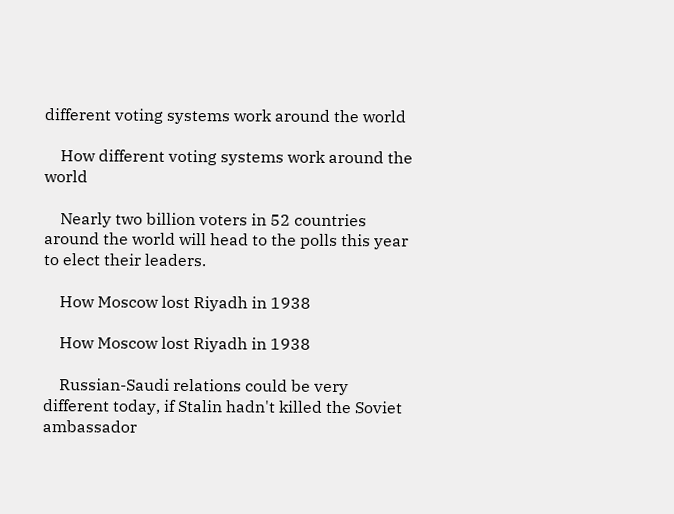different voting systems work around the world

    How different voting systems work around the world

    Nearly two billion voters in 52 countries around the world will head to the polls this year to elect their leaders.

    How Moscow lost Riyadh in 1938

    How Moscow lost Riyadh in 1938

    Russian-Saudi relations could be very different today, if Stalin hadn't killed the Soviet ambassador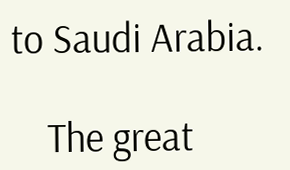to Saudi Arabia.

    The great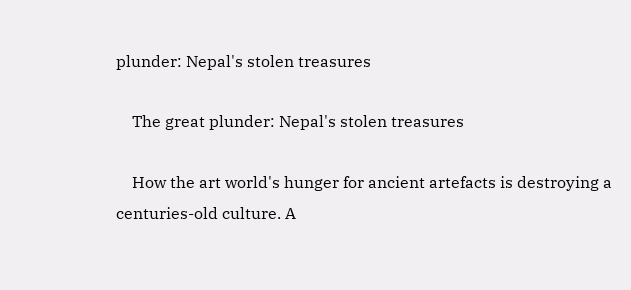plunder: Nepal's stolen treasures

    The great plunder: Nepal's stolen treasures

    How the art world's hunger for ancient artefacts is destroying a centuries-old culture. A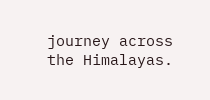journey across the Himalayas.